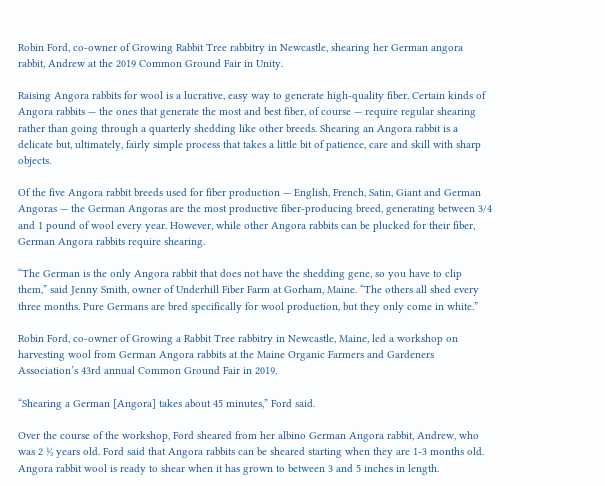Robin Ford, co-owner of Growing Rabbit Tree rabbitry in Newcastle, shearing her German angora rabbit, Andrew at the 2019 Common Ground Fair in Unity.

Raising Angora rabbits for wool is a lucrative, easy way to generate high-quality fiber. Certain kinds of Angora rabbits — the ones that generate the most and best fiber, of course — require regular shearing rather than going through a quarterly shedding like other breeds. Shearing an Angora rabbit is a delicate but, ultimately, fairly simple process that takes a little bit of patience, care and skill with sharp objects.

Of the five Angora rabbit breeds used for fiber production — English, French, Satin, Giant and German Angoras — the German Angoras are the most productive fiber-producing breed, generating between 3/4 and 1 pound of wool every year. However, while other Angora rabbits can be plucked for their fiber, German Angora rabbits require shearing.

“The German is the only Angora rabbit that does not have the shedding gene, so you have to clip them,” said Jenny Smith, owner of Underhill Fiber Farm at Gorham, Maine. “The others all shed every three months. Pure Germans are bred specifically for wool production, but they only come in white.”

Robin Ford, co-owner of Growing a Rabbit Tree rabbitry in Newcastle, Maine, led a workshop on harvesting wool from German Angora rabbits at the Maine Organic Farmers and Gardeners Association’s 43rd annual Common Ground Fair in 2019.

“Shearing a German [Angora] takes about 45 minutes,” Ford said.

Over the course of the workshop, Ford sheared from her albino German Angora rabbit, Andrew, who was 2 ½ years old. Ford said that Angora rabbits can be sheared starting when they are 1-3 months old. Angora rabbit wool is ready to shear when it has grown to between 3 and 5 inches in length.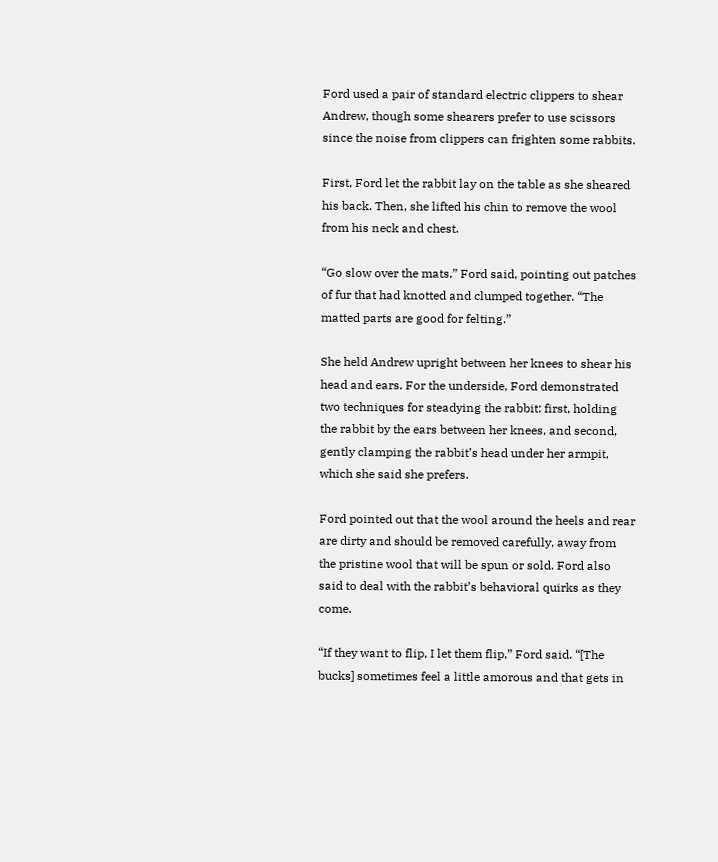Ford used a pair of standard electric clippers to shear Andrew, though some shearers prefer to use scissors since the noise from clippers can frighten some rabbits.

First, Ford let the rabbit lay on the table as she sheared his back. Then, she lifted his chin to remove the wool from his neck and chest.

“Go slow over the mats,” Ford said, pointing out patches of fur that had knotted and clumped together. “The matted parts are good for felting.”

She held Andrew upright between her knees to shear his head and ears. For the underside, Ford demonstrated two techniques for steadying the rabbit: first, holding the rabbit by the ears between her knees, and second, gently clamping the rabbit’s head under her armpit, which she said she prefers.

Ford pointed out that the wool around the heels and rear are dirty and should be removed carefully, away from the pristine wool that will be spun or sold. Ford also said to deal with the rabbit’s behavioral quirks as they come.

“If they want to flip, I let them flip,” Ford said. “[The bucks] sometimes feel a little amorous and that gets in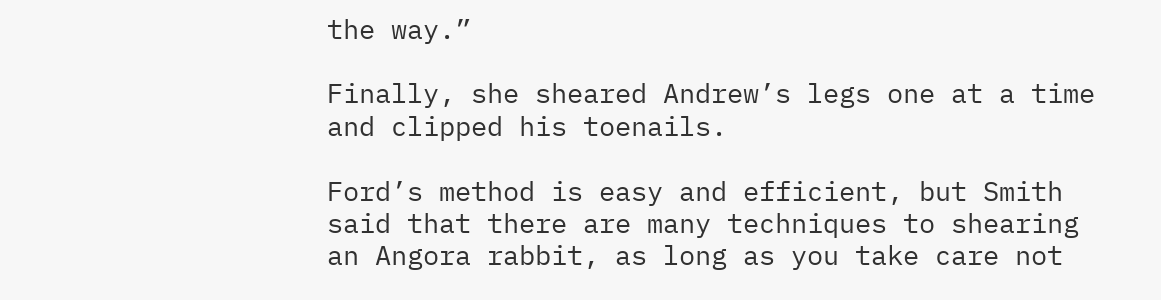the way.”

Finally, she sheared Andrew’s legs one at a time and clipped his toenails.

Ford’s method is easy and efficient, but Smith said that there are many techniques to shearing an Angora rabbit, as long as you take care not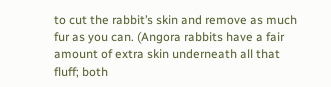to cut the rabbit’s skin and remove as much fur as you can. (Angora rabbits have a fair amount of extra skin underneath all that fluff; both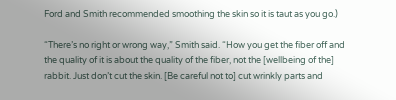Ford and Smith recommended smoothing the skin so it is taut as you go.)

“There’s no right or wrong way,” Smith said. “How you get the fiber off and the quality of it is about the quality of the fiber, not the [wellbeing of the] rabbit. Just don’t cut the skin. [Be careful not to] cut wrinkly parts and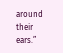around their ears.”